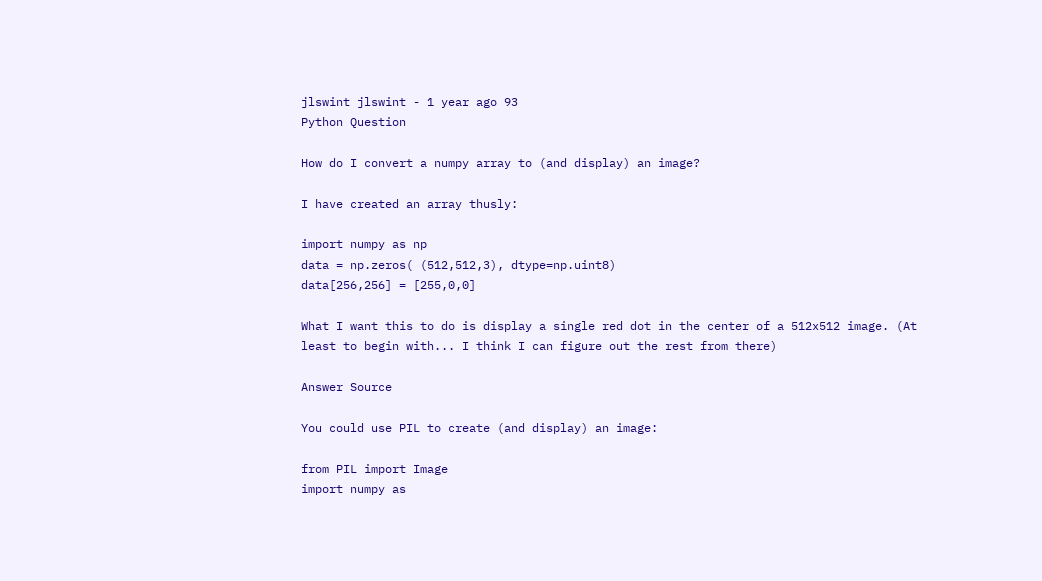jlswint jlswint - 1 year ago 93
Python Question

How do I convert a numpy array to (and display) an image?

I have created an array thusly:

import numpy as np
data = np.zeros( (512,512,3), dtype=np.uint8)
data[256,256] = [255,0,0]

What I want this to do is display a single red dot in the center of a 512x512 image. (At least to begin with... I think I can figure out the rest from there)

Answer Source

You could use PIL to create (and display) an image:

from PIL import Image
import numpy as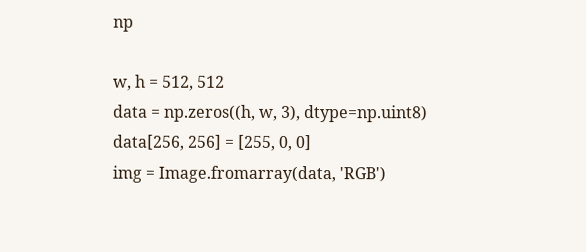np

w, h = 512, 512
data = np.zeros((h, w, 3), dtype=np.uint8)
data[256, 256] = [255, 0, 0]
img = Image.fromarray(data, 'RGB')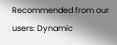Recommended from our users: Dynamic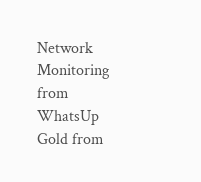Network Monitoring from WhatsUp Gold from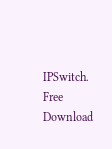IPSwitch. Free Download